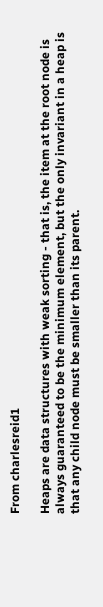From charlesreid1

Heaps are data structures with weak sorting - that is, the item at the root node is always guaranteed to be the minimum element, but the only invariant in a heap is that any child node must be smaller than its parent.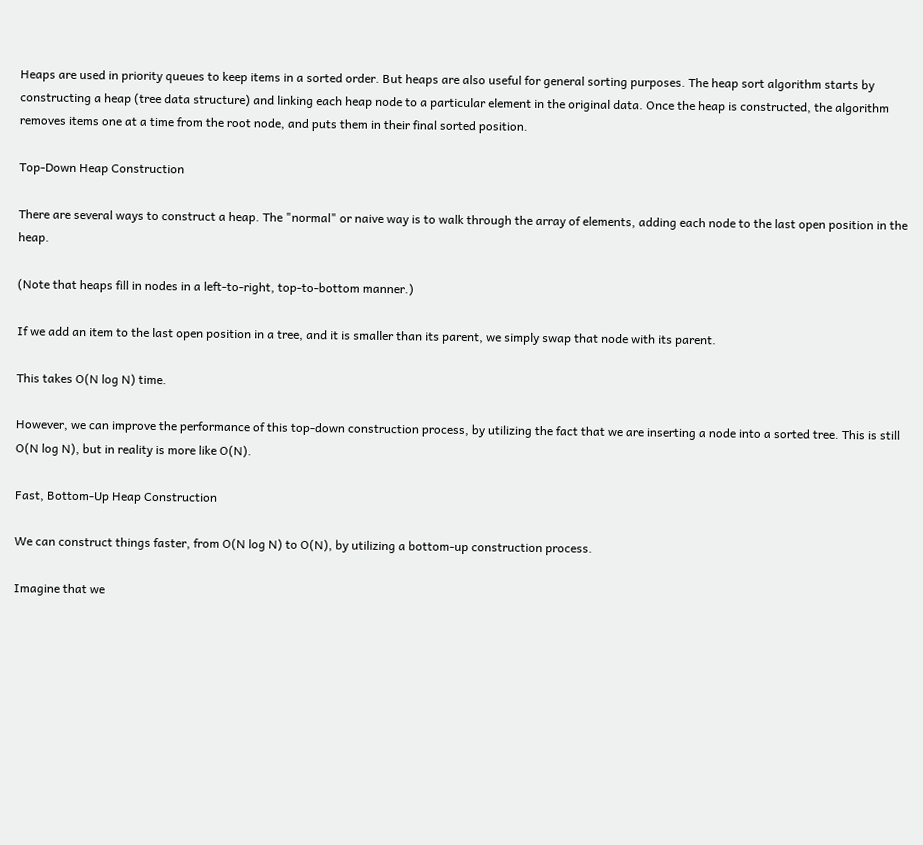Heaps are used in priority queues to keep items in a sorted order. But heaps are also useful for general sorting purposes. The heap sort algorithm starts by constructing a heap (tree data structure) and linking each heap node to a particular element in the original data. Once the heap is constructed, the algorithm removes items one at a time from the root node, and puts them in their final sorted position.

Top-Down Heap Construction

There are several ways to construct a heap. The "normal" or naive way is to walk through the array of elements, adding each node to the last open position in the heap.

(Note that heaps fill in nodes in a left-to-right, top-to-bottom manner.)

If we add an item to the last open position in a tree, and it is smaller than its parent, we simply swap that node with its parent.

This takes O(N log N) time.

However, we can improve the performance of this top-down construction process, by utilizing the fact that we are inserting a node into a sorted tree. This is still O(N log N), but in reality is more like O(N).

Fast, Bottom-Up Heap Construction

We can construct things faster, from O(N log N) to O(N), by utilizing a bottom-up construction process.

Imagine that we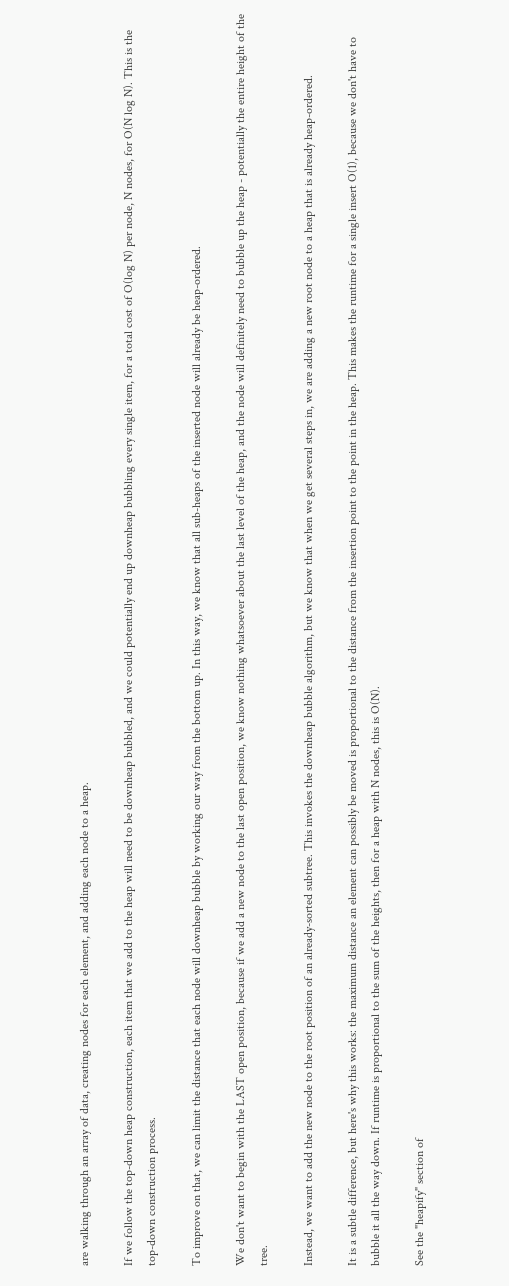are walking through an array of data, creating nodes for each element, and adding each node to a heap.

If we follow the top-down heap construction, each item that we add to the heap will need to be downheap bubbled, and we could potentially end up downheap bubbling every single item, for a total cost of O(log N) per node, N nodes, for O(N log N). This is the top-down construction process.

To improve on that, we can limit the distance that each node will downheap bubble by working our way from the bottom up. In this way, we know that all sub-heaps of the inserted node will already be heap-ordered.

We don't want to begin with the LAST open position, because if we add a new node to the last open position, we know nothing whatsoever about the last level of the heap, and the node will definitely need to bubble up the heap - potentially the entire height of the tree.

Instead, we want to add the new node to the root position of an already-sorted subtree. This invokes the downheap bubble algorithm, but we know that when we get several steps in, we are adding a new root node to a heap that is already heap-ordered.

It is a subtle difference, but here's why this works: the maximum distance an element can possibly be moved is proportional to the distance from the insertion point to the point in the heap. This makes the runtime for a single insert O(1), because we don't have to bubble it all the way down. If runtime is proportional to the sum of the heights, then for a heap with N nodes, this is O(N).

See the "heapify" section of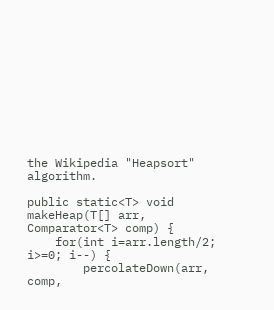the Wikipedia "Heapsort" algorithm.

public static<T> void makeHeap(T[] arr, Comparator<T> comp) {
    for(int i=arr.length/2; i>=0; i--) {
        percolateDown(arr, comp,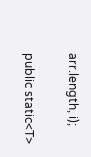arr.length, i);

public static<T>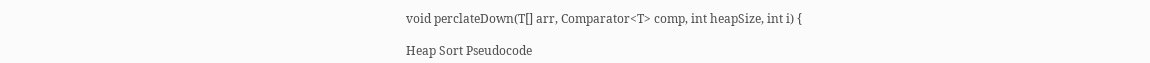void perclateDown(T[] arr, Comparator<T> comp, int heapSize, int i) {

Heap Sort Pseudocode